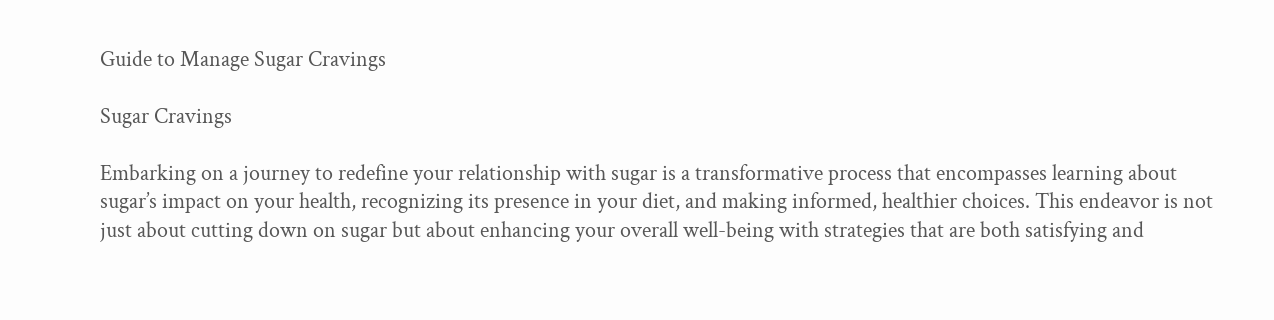Guide to Manage Sugar Cravings

Sugar Cravings

Embarking on a journey to redefine your relationship with sugar is a transformative process that encompasses learning about sugar’s impact on your health, recognizing its presence in your diet, and making informed, healthier choices. This endeavor is not just about cutting down on sugar but about enhancing your overall well-being with strategies that are both satisfying and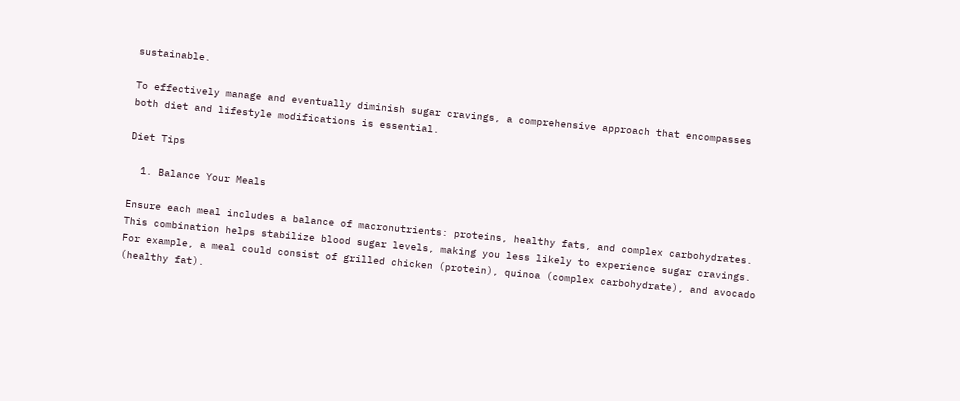sustainable.

To effectively manage and eventually diminish sugar cravings, a comprehensive approach that encompasses both diet and lifestyle modifications is essential.

Diet Tips

  1. Balance Your Meals

Ensure each meal includes a balance of macronutrients: proteins, healthy fats, and complex carbohydrates. This combination helps stabilize blood sugar levels, making you less likely to experience sugar cravings. For example, a meal could consist of grilled chicken (protein), quinoa (complex carbohydrate), and avocado (healthy fat).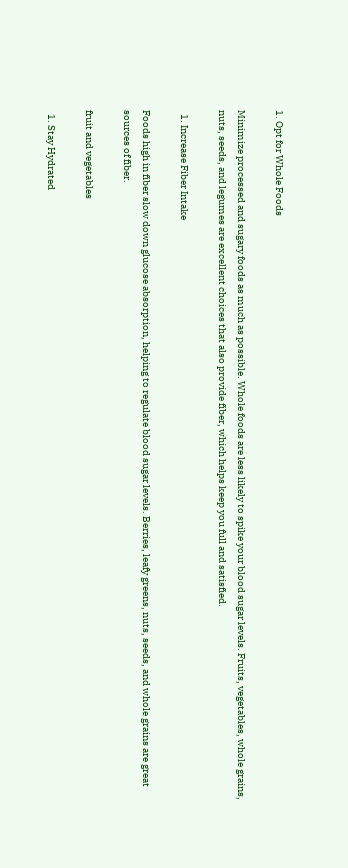1. Opt for Whole Foods

Minimize processed and sugary foods as much as possible. Whole foods are less likely to spike your blood sugar levels. Fruits, vegetables, whole grains, nuts, seeds, and legumes are excellent choices that also provide fiber, which helps keep you full and satisfied.

  1. Increase Fiber Intake

Foods high in fiber slow down glucose absorption, helping to regulate blood sugar levels. Berries, leafy greens, nuts, seeds, and whole grains are great sources of fiber.

fruit and vegetables

  1. Stay Hydrated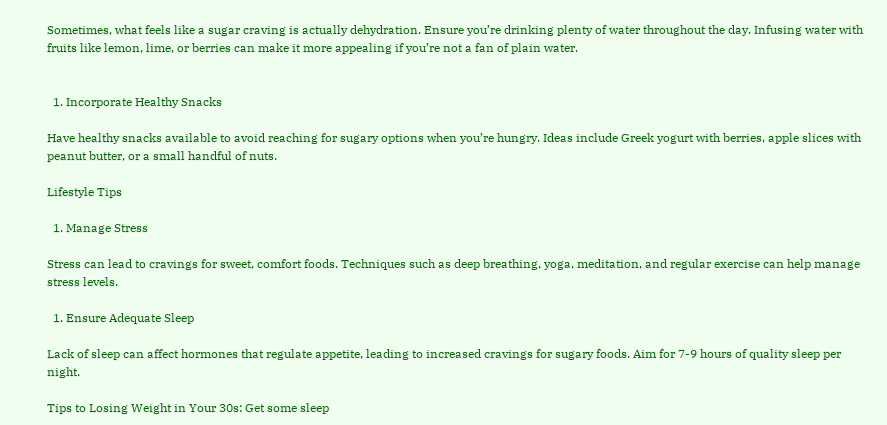Sometimes, what feels like a sugar craving is actually dehydration. Ensure you’re drinking plenty of water throughout the day. Infusing water with fruits like lemon, lime, or berries can make it more appealing if you’re not a fan of plain water.


  1. Incorporate Healthy Snacks

Have healthy snacks available to avoid reaching for sugary options when you’re hungry. Ideas include Greek yogurt with berries, apple slices with peanut butter, or a small handful of nuts.

Lifestyle Tips

  1. Manage Stress

Stress can lead to cravings for sweet, comfort foods. Techniques such as deep breathing, yoga, meditation, and regular exercise can help manage stress levels.

  1. Ensure Adequate Sleep

Lack of sleep can affect hormones that regulate appetite, leading to increased cravings for sugary foods. Aim for 7-9 hours of quality sleep per night.

Tips to Losing Weight in Your 30s: Get some sleep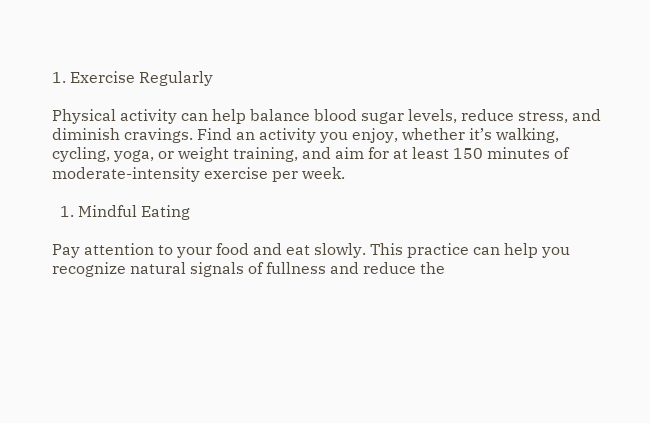1. Exercise Regularly

Physical activity can help balance blood sugar levels, reduce stress, and diminish cravings. Find an activity you enjoy, whether it’s walking, cycling, yoga, or weight training, and aim for at least 150 minutes of moderate-intensity exercise per week.

  1. Mindful Eating

Pay attention to your food and eat slowly. This practice can help you recognize natural signals of fullness and reduce the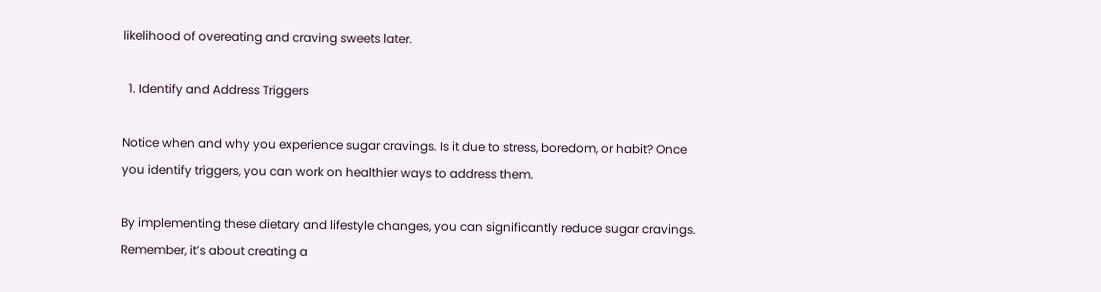likelihood of overeating and craving sweets later.

  1. Identify and Address Triggers

Notice when and why you experience sugar cravings. Is it due to stress, boredom, or habit? Once you identify triggers, you can work on healthier ways to address them.

By implementing these dietary and lifestyle changes, you can significantly reduce sugar cravings. Remember, it’s about creating a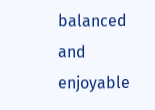balanced and enjoyable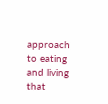approach to eating and living that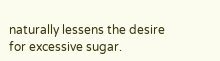naturally lessens the desire for excessive sugar.